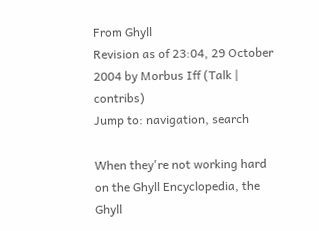From Ghyll
Revision as of 23:04, 29 October 2004 by Morbus Iff (Talk | contribs)
Jump to: navigation, search

When they're not working hard on the Ghyll Encyclopedia, the Ghyll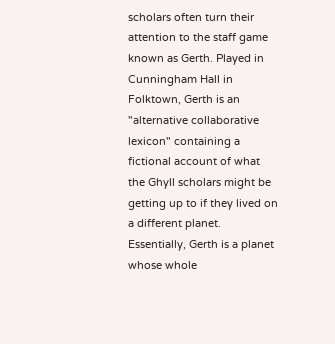scholars often turn their attention to the staff game known as Gerth. Played in Cunningham Hall in Folktown, Gerth is an "alternative collaborative lexicon" containing a fictional account of what the Ghyll scholars might be getting up to if they lived on a different planet. Essentially, Gerth is a planet whose whole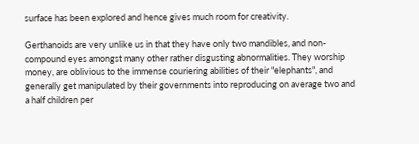surface has been explored and hence gives much room for creativity.

Gerthanoids are very unlike us in that they have only two mandibles, and non-compound eyes amongst many other rather disgusting abnormalities. They worship money, are oblivious to the immense couriering abilities of their "elephants", and generally get manipulated by their governments into reproducing on average two and a half children per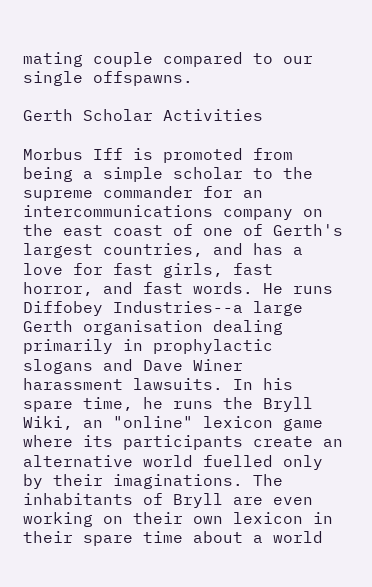mating couple compared to our single offspawns.

Gerth Scholar Activities

Morbus Iff is promoted from being a simple scholar to the supreme commander for an intercommunications company on the east coast of one of Gerth's largest countries, and has a love for fast girls, fast horror, and fast words. He runs Diffobey Industries--a large Gerth organisation dealing primarily in prophylactic slogans and Dave Winer harassment lawsuits. In his spare time, he runs the Bryll Wiki, an "online" lexicon game where its participants create an alternative world fuelled only by their imaginations. The inhabitants of Bryll are even working on their own lexicon in their spare time about a world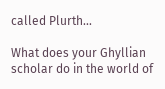called Plurth...

What does your Ghyllian scholar do in the world of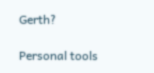Gerth?

Personal tools